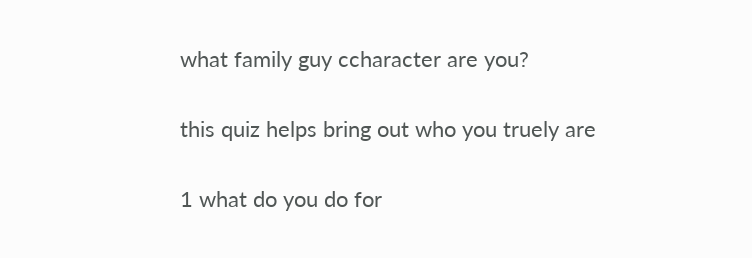what family guy ccharacter are you?

this quiz helps bring out who you truely are

1 what do you do for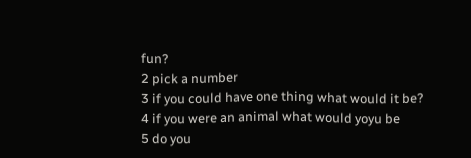fun?
2 pick a number
3 if you could have one thing what would it be?
4 if you were an animal what would yoyu be
5 do you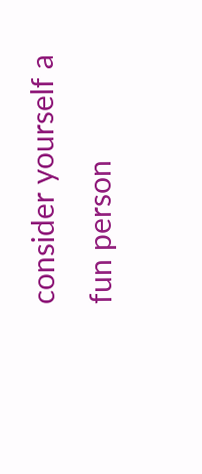consider yourself a fun person